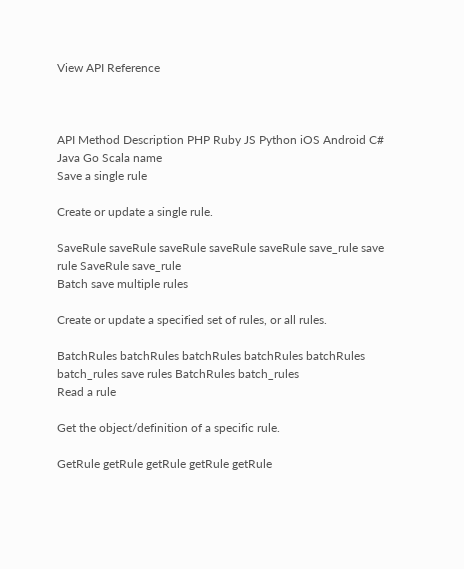View API Reference



API Method Description PHP Ruby JS Python iOS Android C# Java Go Scala name
Save a single rule

Create or update a single rule.

SaveRule saveRule saveRule saveRule saveRule save_rule save rule SaveRule save_rule
Batch save multiple rules

Create or update a specified set of rules, or all rules.

BatchRules batchRules batchRules batchRules batchRules batch_rules save rules BatchRules batch_rules
Read a rule

Get the object/definition of a specific rule.

GetRule getRule getRule getRule getRule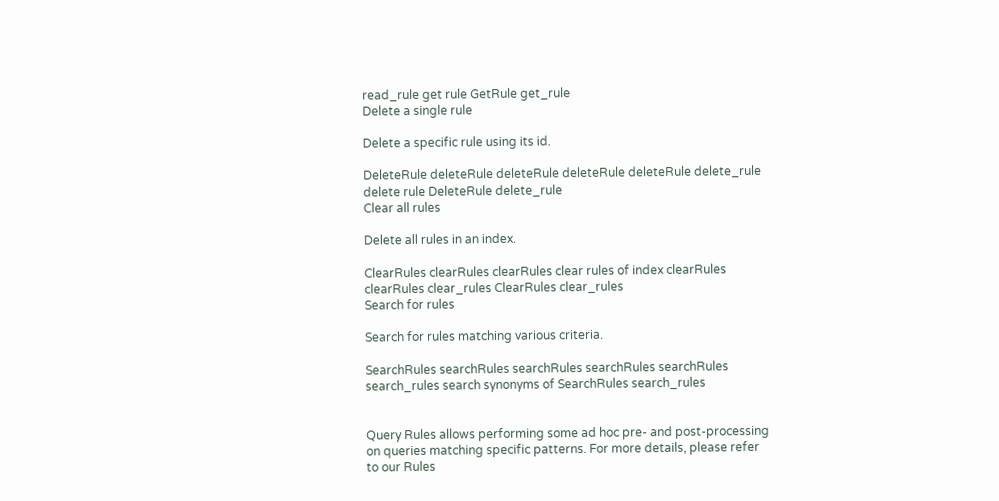read_rule get rule GetRule get_rule
Delete a single rule

Delete a specific rule using its id.

DeleteRule deleteRule deleteRule deleteRule deleteRule delete_rule delete rule DeleteRule delete_rule
Clear all rules

Delete all rules in an index.

ClearRules clearRules clearRules clear rules of index clearRules clearRules clear_rules ClearRules clear_rules
Search for rules

Search for rules matching various criteria.

SearchRules searchRules searchRules searchRules searchRules search_rules search synonyms of SearchRules search_rules


Query Rules allows performing some ad hoc pre- and post-processing on queries matching specific patterns. For more details, please refer to our Rules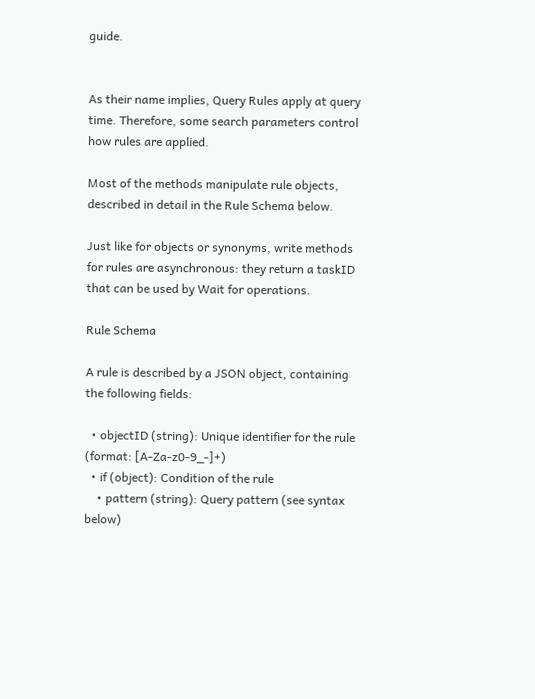guide.


As their name implies, Query Rules apply at query time. Therefore, some search parameters control how rules are applied.

Most of the methods manipulate rule objects, described in detail in the Rule Schema below.

Just like for objects or synonyms, write methods for rules are asynchronous: they return a taskID that can be used by Wait for operations.

Rule Schema

A rule is described by a JSON object, containing the following fields:

  • objectID (string): Unique identifier for the rule (format: [A-Za-z0-9_-]+)
  • if (object): Condition of the rule
    • pattern (string): Query pattern (see syntax below)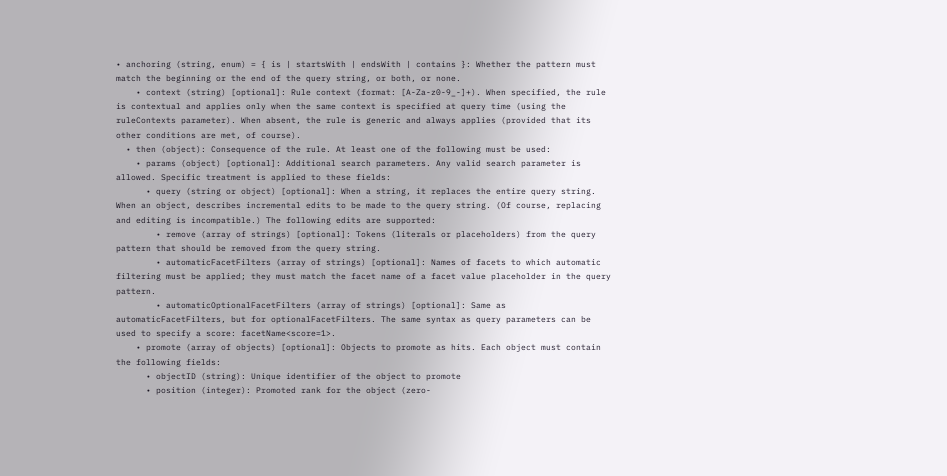• anchoring (string, enum) = { is | startsWith | endsWith | contains }: Whether the pattern must match the beginning or the end of the query string, or both, or none.
    • context (string) [optional]: Rule context (format: [A-Za-z0-9_-]+). When specified, the rule is contextual and applies only when the same context is specified at query time (using the ruleContexts parameter). When absent, the rule is generic and always applies (provided that its other conditions are met, of course).
  • then (object): Consequence of the rule. At least one of the following must be used:
    • params (object) [optional]: Additional search parameters. Any valid search parameter is allowed. Specific treatment is applied to these fields:
      • query (string or object) [optional]: When a string, it replaces the entire query string. When an object, describes incremental edits to be made to the query string. (Of course, replacing and editing is incompatible.) The following edits are supported:
        • remove (array of strings) [optional]: Tokens (literals or placeholders) from the query pattern that should be removed from the query string.
        • automaticFacetFilters (array of strings) [optional]: Names of facets to which automatic filtering must be applied; they must match the facet name of a facet value placeholder in the query pattern.
        • automaticOptionalFacetFilters (array of strings) [optional]: Same as automaticFacetFilters, but for optionalFacetFilters. The same syntax as query parameters can be used to specify a score: facetName<score=1>.
    • promote (array of objects) [optional]: Objects to promote as hits. Each object must contain the following fields:
      • objectID (string): Unique identifier of the object to promote
      • position (integer): Promoted rank for the object (zero-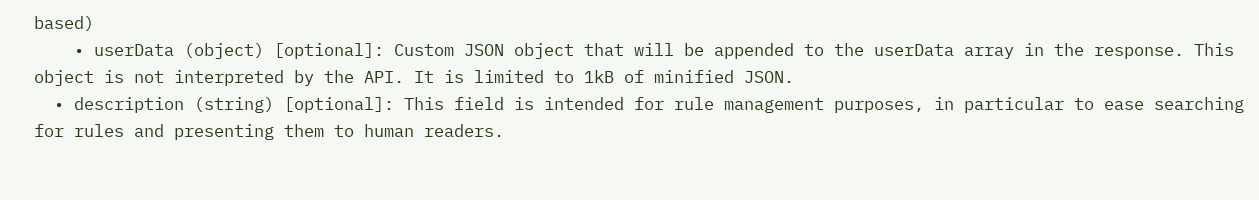based)
    • userData (object) [optional]: Custom JSON object that will be appended to the userData array in the response. This object is not interpreted by the API. It is limited to 1kB of minified JSON.
  • description (string) [optional]: This field is intended for rule management purposes, in particular to ease searching for rules and presenting them to human readers.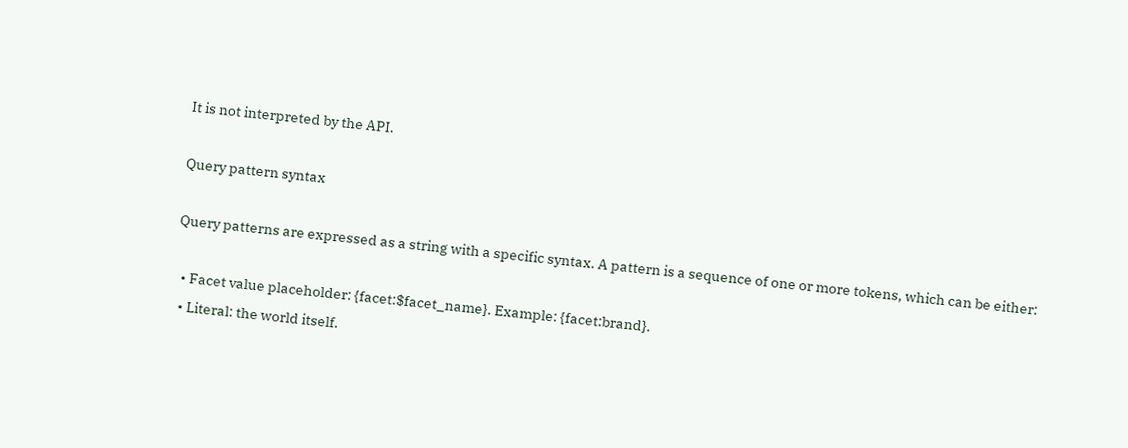It is not interpreted by the API.

Query pattern syntax

Query patterns are expressed as a string with a specific syntax. A pattern is a sequence of one or more tokens, which can be either:

  • Facet value placeholder: {facet:$facet_name}. Example: {facet:brand}.
  • Literal: the world itself.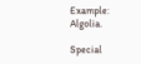Example: Algolia.

Special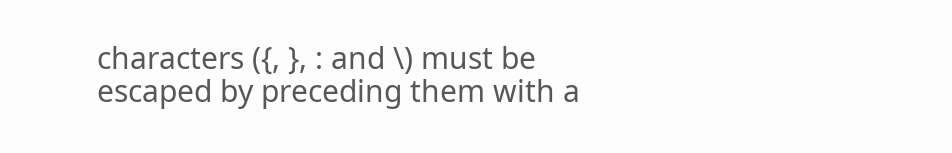characters ({, }, : and \) must be escaped by preceding them with a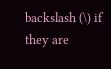backslash (\) if they are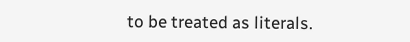to be treated as literals.